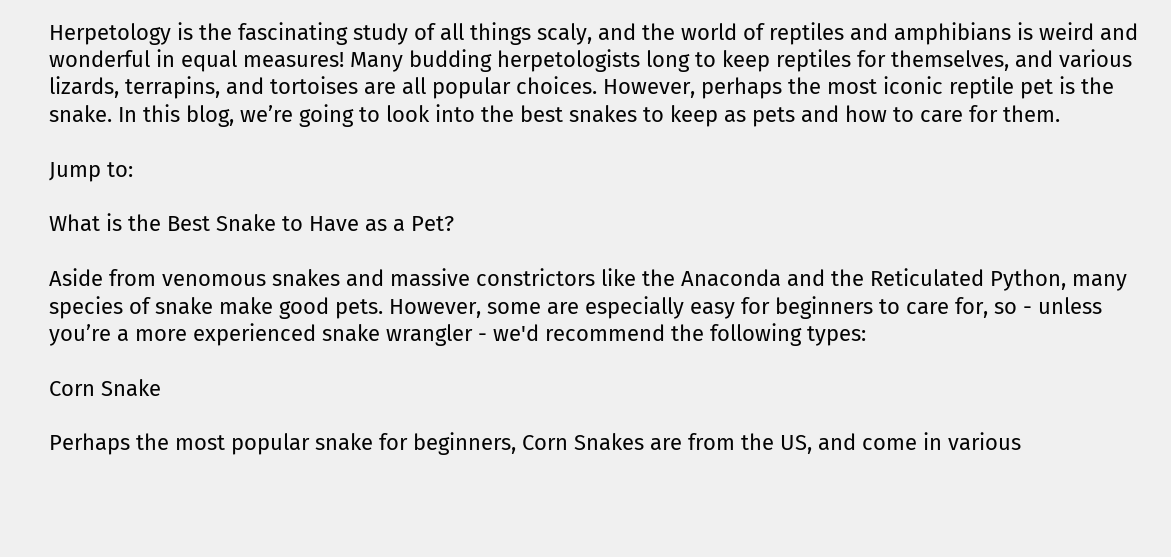Herpetology is the fascinating study of all things scaly, and the world of reptiles and amphibians is weird and wonderful in equal measures! Many budding herpetologists long to keep reptiles for themselves, and various lizards, terrapins, and tortoises are all popular choices. However, perhaps the most iconic reptile pet is the snake. In this blog, we’re going to look into the best snakes to keep as pets and how to care for them.

Jump to:

What is the Best Snake to Have as a Pet?

Aside from venomous snakes and massive constrictors like the Anaconda and the Reticulated Python, many species of snake make good pets. However, some are especially easy for beginners to care for, so - unless you’re a more experienced snake wrangler - we'd recommend the following types:

Corn Snake

Perhaps the most popular snake for beginners, Corn Snakes are from the US, and come in various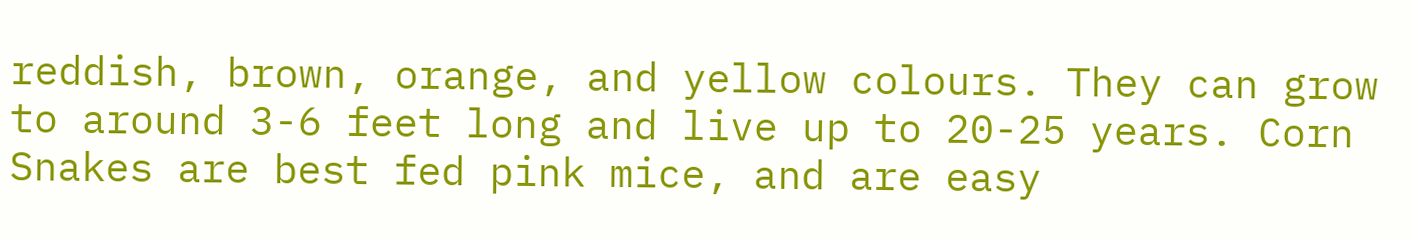reddish, brown, orange, and yellow colours. They can grow to around 3-6 feet long and live up to 20-25 years. Corn Snakes are best fed pink mice, and are easy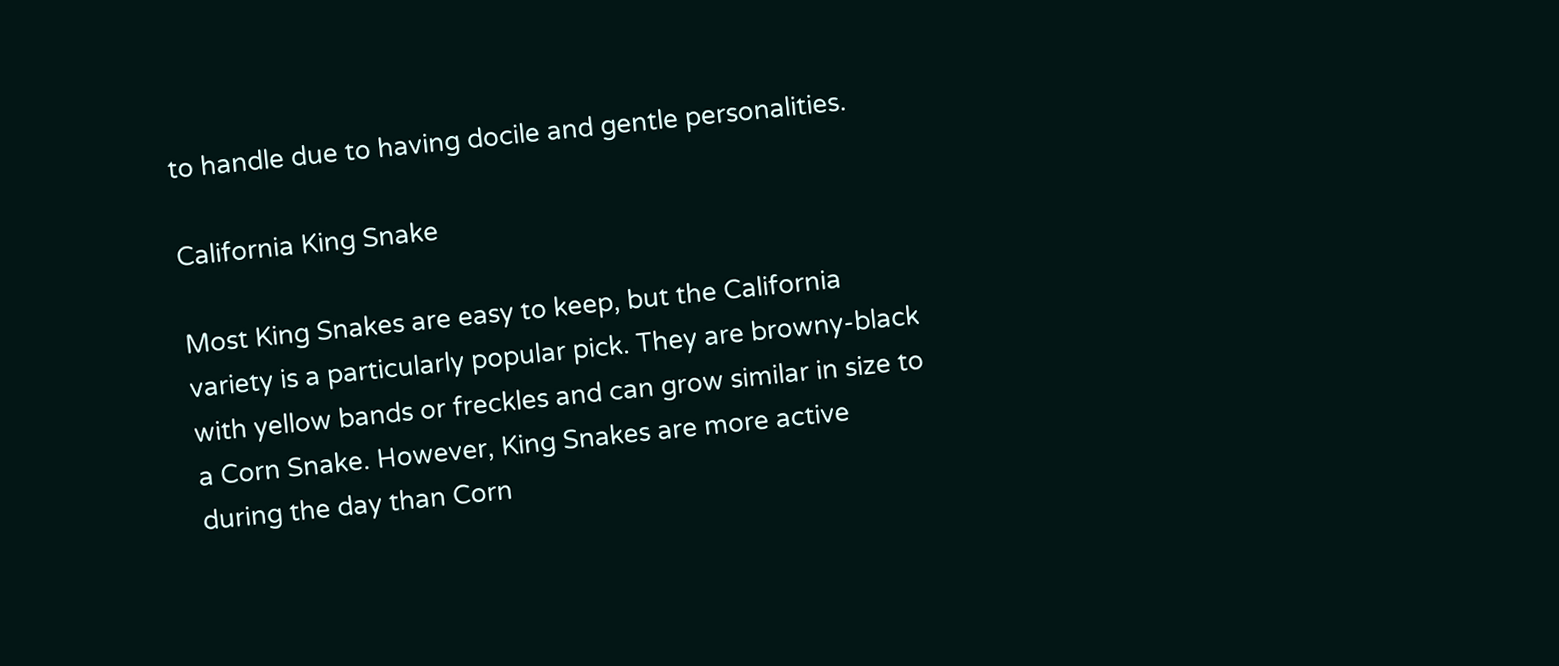to handle due to having docile and gentle personalities.

California King Snake

Most King Snakes are easy to keep, but the California variety is a particularly popular pick. They are browny-black with yellow bands or freckles and can grow similar in size to a Corn Snake. However, King Snakes are more active during the day than Corn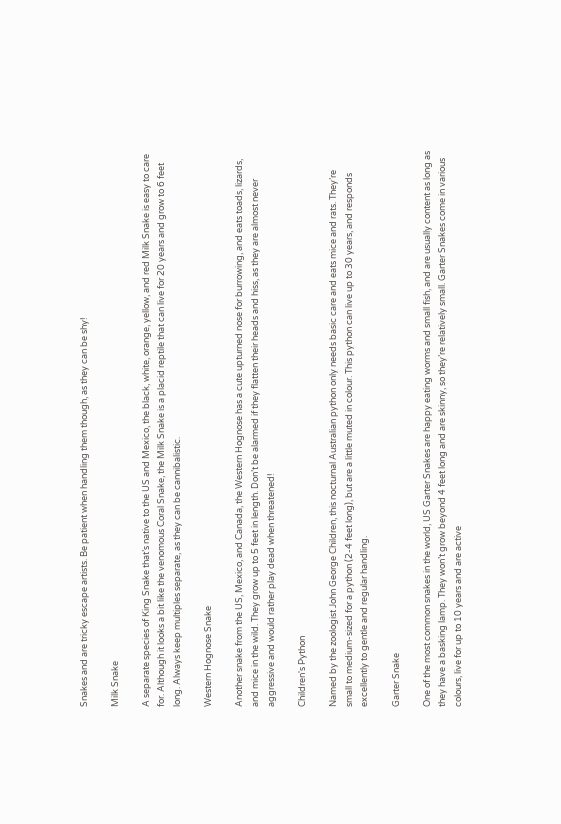Snakes and are tricky escape artists. Be patient when handling them though, as they can be shy!

Milk Snake

A separate species of King Snake that’s native to the US and Mexico, the black, white, orange, yellow, and red Milk Snake is easy to care for. Although it looks a bit like the venomous Coral Snake, the Milk Snake is a placid reptile that can live for 20 years and grow to 6 feet long. Always keep multiples separate, as they can be cannibalistic.

Western Hognose Snake

Another snake from the US, Mexico, and Canada, the Western Hognose has a cute upturned nose for burrowing, and eats toads, lizards, and mice in the wild. They grow up to 5 feet in length. Don’t be alarmed if they flatten their heads and hiss, as they are almost never aggressive and would rather play dead when threatened!

Children's Python

Named by the zoologist John George Children, this nocturnal Australian python only needs basic care and eats mice and rats. They’re small to medium-sized for a python (2-4 feet long), but are a little muted in colour. This python can live up to 30 years, and responds excellently to gentle and regular handling.

Garter Snake

One of the most common snakes in the world, US Garter Snakes are happy eating worms and small fish, and are usually content as long as they have a basking lamp. They won’t grow beyond 4 feet long and are skinny, so they’re relatively small. Garter Snakes come in various colours, live for up to 10 years and are active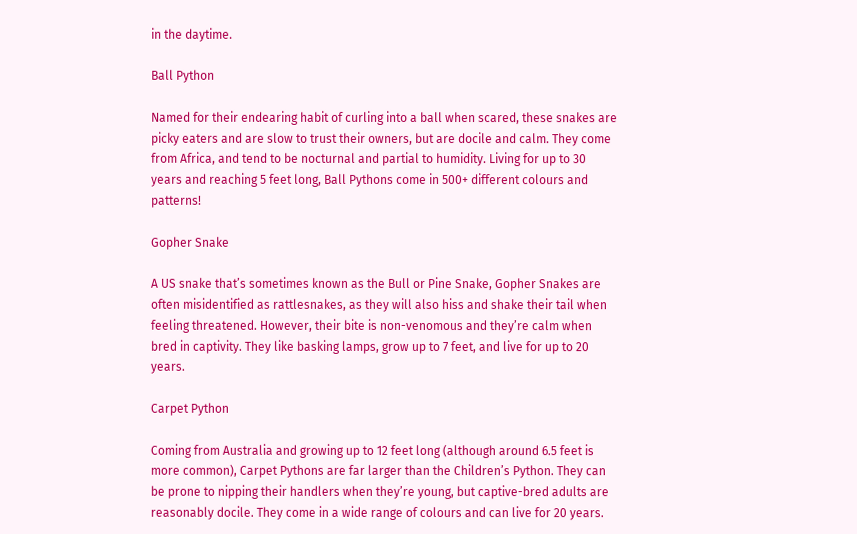in the daytime.

Ball Python

Named for their endearing habit of curling into a ball when scared, these snakes are picky eaters and are slow to trust their owners, but are docile and calm. They come from Africa, and tend to be nocturnal and partial to humidity. Living for up to 30 years and reaching 5 feet long, Ball Pythons come in 500+ different colours and patterns!

Gopher Snake

A US snake that’s sometimes known as the Bull or Pine Snake, Gopher Snakes are often misidentified as rattlesnakes, as they will also hiss and shake their tail when feeling threatened. However, their bite is non-venomous and they’re calm when bred in captivity. They like basking lamps, grow up to 7 feet, and live for up to 20 years.

Carpet Python

Coming from Australia and growing up to 12 feet long (although around 6.5 feet is more common), Carpet Pythons are far larger than the Children’s Python. They can be prone to nipping their handlers when they’re young, but captive-bred adults are reasonably docile. They come in a wide range of colours and can live for 20 years.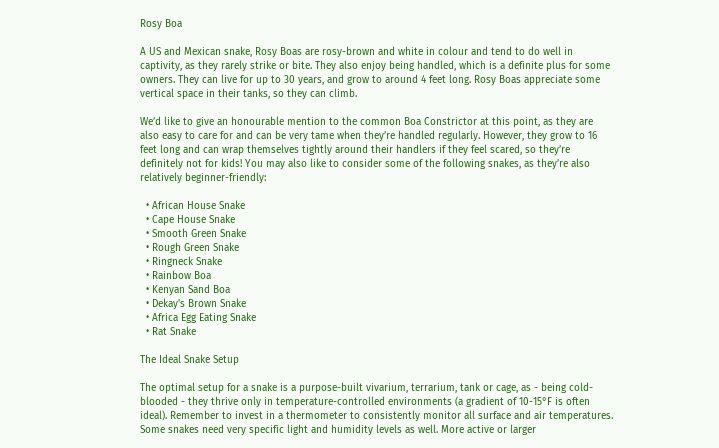Rosy Boa

A US and Mexican snake, Rosy Boas are rosy-brown and white in colour and tend to do well in captivity, as they rarely strike or bite. They also enjoy being handled, which is a definite plus for some owners. They can live for up to 30 years, and grow to around 4 feet long. Rosy Boas appreciate some vertical space in their tanks, so they can climb.

We’d like to give an honourable mention to the common Boa Constrictor at this point, as they are also easy to care for and can be very tame when they’re handled regularly. However, they grow to 16 feet long and can wrap themselves tightly around their handlers if they feel scared, so they’re definitely not for kids! You may also like to consider some of the following snakes, as they’re also relatively beginner-friendly:

  • African House Snake
  • Cape House Snake
  • Smooth Green Snake
  • Rough Green Snake
  • Ringneck Snake
  • Rainbow Boa
  • Kenyan Sand Boa
  • Dekay's Brown Snake
  • Africa Egg Eating Snake
  • Rat Snake

The Ideal Snake Setup

The optimal setup for a snake is a purpose-built vivarium, terrarium, tank or cage, as - being cold-blooded - they thrive only in temperature-controlled environments (a gradient of 10-15°F is often ideal). Remember to invest in a thermometer to consistently monitor all surface and air temperatures. Some snakes need very specific light and humidity levels as well. More active or larger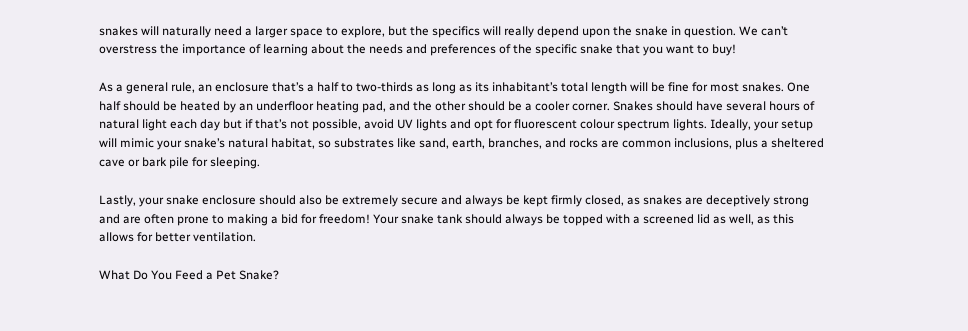snakes will naturally need a larger space to explore, but the specifics will really depend upon the snake in question. We can’t overstress the importance of learning about the needs and preferences of the specific snake that you want to buy!

As a general rule, an enclosure that’s a half to two-thirds as long as its inhabitant’s total length will be fine for most snakes. One half should be heated by an underfloor heating pad, and the other should be a cooler corner. Snakes should have several hours of natural light each day but if that’s not possible, avoid UV lights and opt for fluorescent colour spectrum lights. Ideally, your setup will mimic your snake’s natural habitat, so substrates like sand, earth, branches, and rocks are common inclusions, plus a sheltered cave or bark pile for sleeping.

Lastly, your snake enclosure should also be extremely secure and always be kept firmly closed, as snakes are deceptively strong and are often prone to making a bid for freedom! Your snake tank should always be topped with a screened lid as well, as this allows for better ventilation.

What Do You Feed a Pet Snake?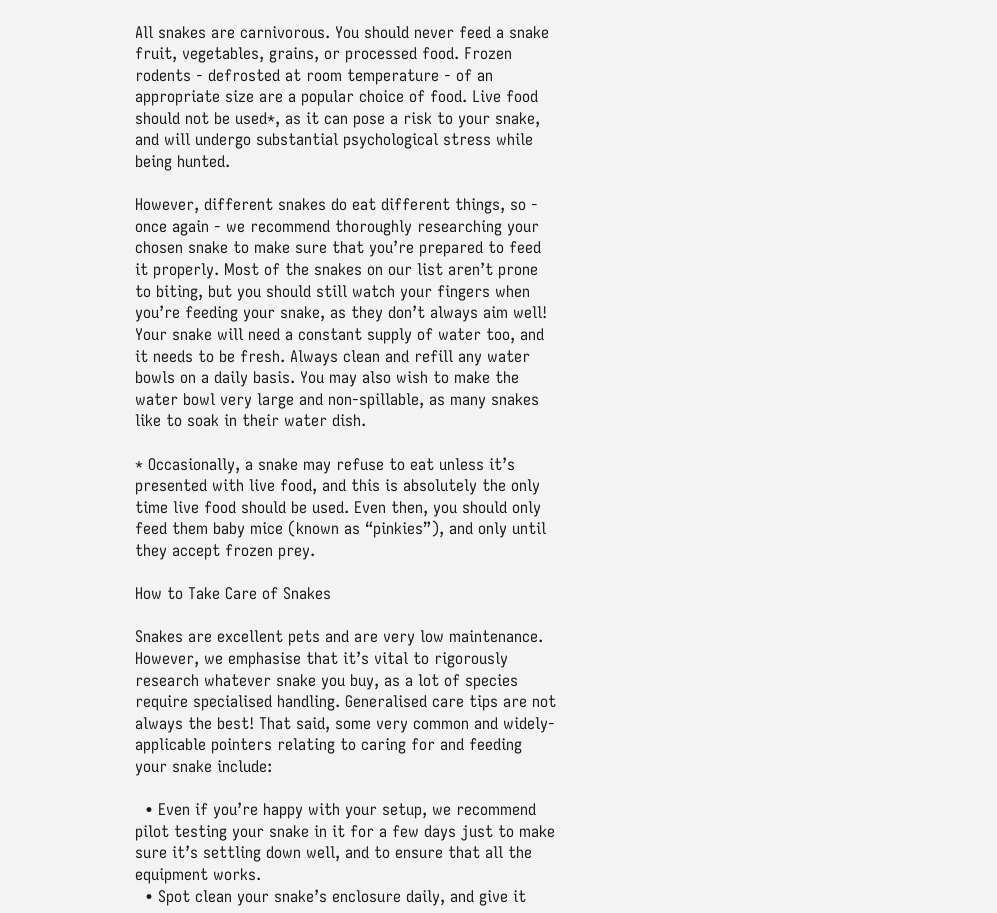All snakes are carnivorous. You should never feed a snake fruit, vegetables, grains, or processed food. Frozen rodents - defrosted at room temperature - of an appropriate size are a popular choice of food. Live food should not be used*, as it can pose a risk to your snake, and will undergo substantial psychological stress while being hunted.

However, different snakes do eat different things, so - once again - we recommend thoroughly researching your chosen snake to make sure that you’re prepared to feed it properly. Most of the snakes on our list aren’t prone to biting, but you should still watch your fingers when you’re feeding your snake, as they don’t always aim well! Your snake will need a constant supply of water too, and it needs to be fresh. Always clean and refill any water bowls on a daily basis. You may also wish to make the water bowl very large and non-spillable, as many snakes like to soak in their water dish.

* Occasionally, a snake may refuse to eat unless it’s presented with live food, and this is absolutely the only time live food should be used. Even then, you should only feed them baby mice (known as “pinkies”), and only until they accept frozen prey.

How to Take Care of Snakes

Snakes are excellent pets and are very low maintenance. However, we emphasise that it’s vital to rigorously research whatever snake you buy, as a lot of species require specialised handling. Generalised care tips are not always the best! That said, some very common and widely-applicable pointers relating to caring for and feeding your snake include:

  • Even if you’re happy with your setup, we recommend pilot testing your snake in it for a few days just to make sure it’s settling down well, and to ensure that all the equipment works.
  • Spot clean your snake’s enclosure daily, and give it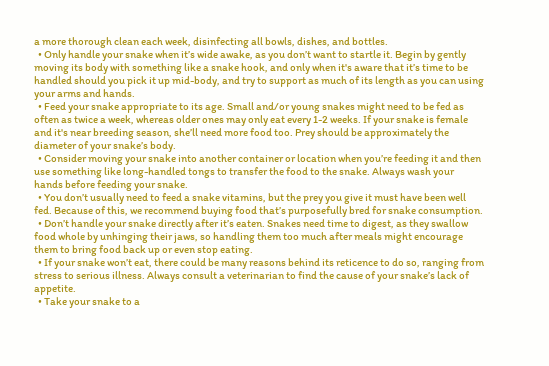a more thorough clean each week, disinfecting all bowls, dishes, and bottles.
  • Only handle your snake when it’s wide awake, as you don’t want to startle it. Begin by gently moving its body with something like a snake hook, and only when it's aware that it’s time to be handled should you pick it up mid-body, and try to support as much of its length as you can using your arms and hands.
  • Feed your snake appropriate to its age. Small and/or young snakes might need to be fed as often as twice a week, whereas older ones may only eat every 1-2 weeks. If your snake is female and it's near breeding season, she’ll need more food too. Prey should be approximately the diameter of your snake’s body.
  • Consider moving your snake into another container or location when you’re feeding it and then use something like long-handled tongs to transfer the food to the snake. Always wash your hands before feeding your snake.
  • You don’t usually need to feed a snake vitamins, but the prey you give it must have been well fed. Because of this, we recommend buying food that’s purposefully bred for snake consumption.
  • Don’t handle your snake directly after it’s eaten. Snakes need time to digest, as they swallow food whole by unhinging their jaws, so handling them too much after meals might encourage them to bring food back up or even stop eating.
  • If your snake won’t eat, there could be many reasons behind its reticence to do so, ranging from stress to serious illness. Always consult a veterinarian to find the cause of your snake’s lack of appetite.
  • Take your snake to a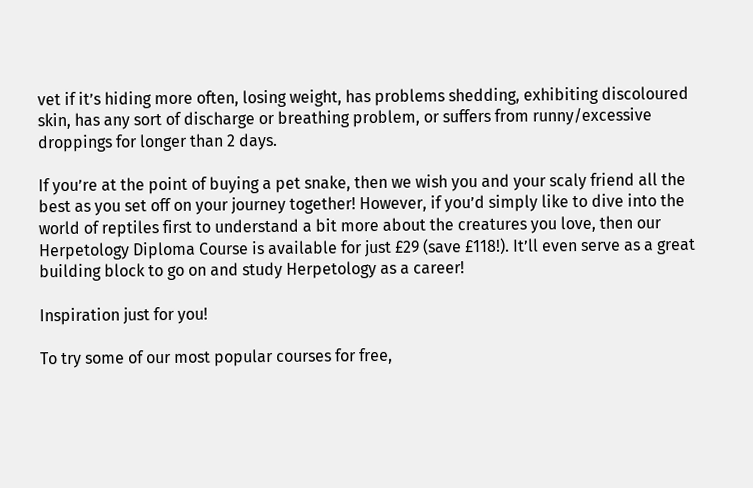vet if it’s hiding more often, losing weight, has problems shedding, exhibiting discoloured skin, has any sort of discharge or breathing problem, or suffers from runny/excessive droppings for longer than 2 days.

If you’re at the point of buying a pet snake, then we wish you and your scaly friend all the best as you set off on your journey together! However, if you’d simply like to dive into the world of reptiles first to understand a bit more about the creatures you love, then our Herpetology Diploma Course is available for just £29 (save £118!). It’ll even serve as a great building block to go on and study Herpetology as a career!

Inspiration just for you!

To try some of our most popular courses for free,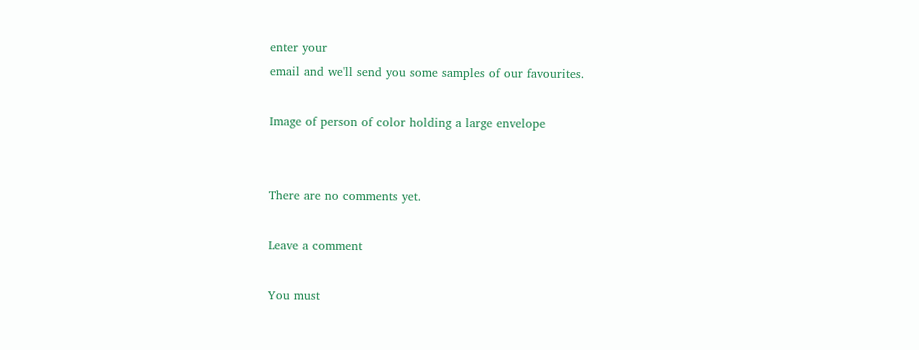enter your
email and we'll send you some samples of our favourites.

Image of person of color holding a large envelope


There are no comments yet.

Leave a comment

You must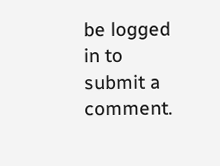be logged in to submit a comment.